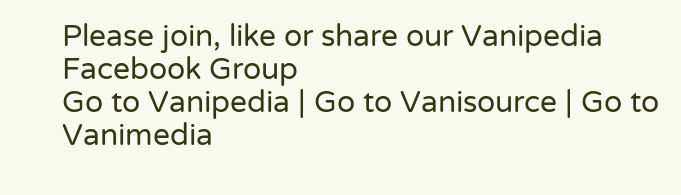Please join, like or share our Vanipedia Facebook Group
Go to Vanipedia | Go to Vanisource | Go to Vanimedia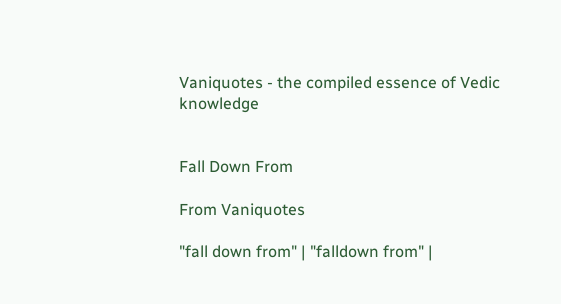Vaniquotes - the compiled essence of Vedic knowledge


Fall Down From

From Vaniquotes

"fall down from" | "falldown from" |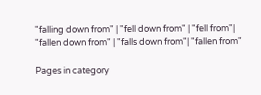"falling down from" | "fell down from" | "fell from"| "fallen down from" | "falls down from"| "fallen from"

Pages in category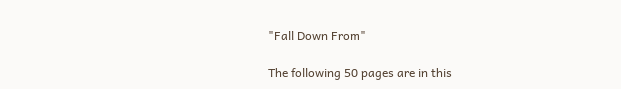"Fall Down From"

The following 50 pages are in this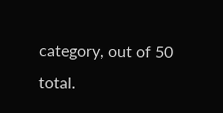category, out of 50 total.